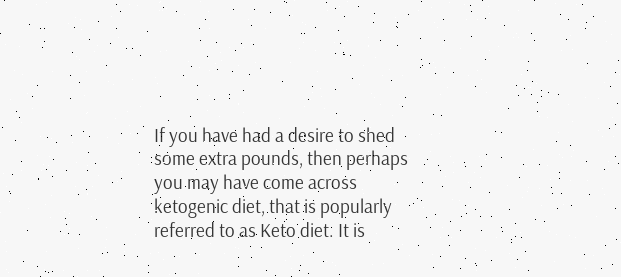If you have had a desire to shed some extra pounds, then perhaps you may have come across ketogenic diet, that is popularly referred to as Keto diet. It is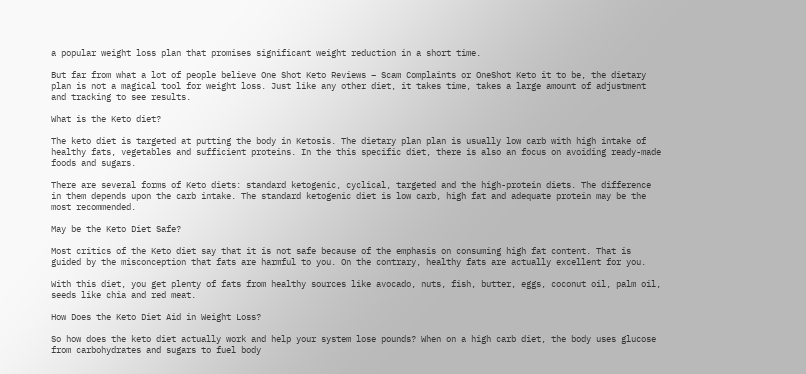a popular weight loss plan that promises significant weight reduction in a short time.

But far from what a lot of people believe One Shot Keto Reviews – Scam Complaints or OneShot Keto it to be, the dietary plan is not a magical tool for weight loss. Just like any other diet, it takes time, takes a large amount of adjustment and tracking to see results.

What is the Keto diet?

The keto diet is targeted at putting the body in Ketosis. The dietary plan plan is usually low carb with high intake of healthy fats, vegetables and sufficient proteins. In the this specific diet, there is also an focus on avoiding ready-made foods and sugars.

There are several forms of Keto diets: standard ketogenic, cyclical, targeted and the high-protein diets. The difference in them depends upon the carb intake. The standard ketogenic diet is low carb, high fat and adequate protein may be the most recommended.

May be the Keto Diet Safe?

Most critics of the Keto diet say that it is not safe because of the emphasis on consuming high fat content. That is guided by the misconception that fats are harmful to you. On the contrary, healthy fats are actually excellent for you.

With this diet, you get plenty of fats from healthy sources like avocado, nuts, fish, butter, eggs, coconut oil, palm oil, seeds like chia and red meat.

How Does the Keto Diet Aid in Weight Loss?

So how does the keto diet actually work and help your system lose pounds? When on a high carb diet, the body uses glucose from carbohydrates and sugars to fuel body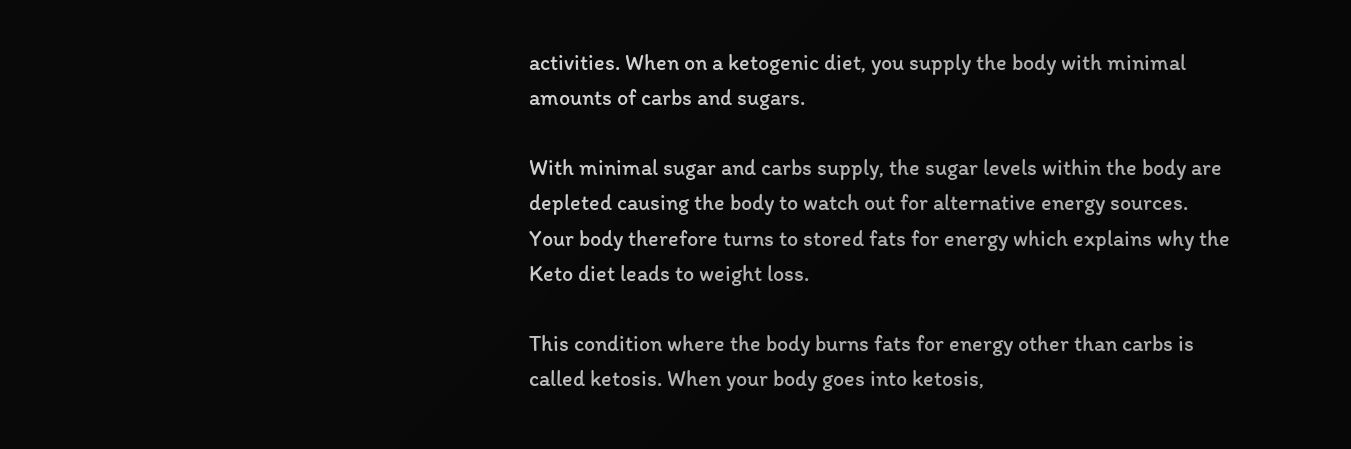activities. When on a ketogenic diet, you supply the body with minimal amounts of carbs and sugars.

With minimal sugar and carbs supply, the sugar levels within the body are depleted causing the body to watch out for alternative energy sources. Your body therefore turns to stored fats for energy which explains why the Keto diet leads to weight loss.

This condition where the body burns fats for energy other than carbs is called ketosis. When your body goes into ketosis,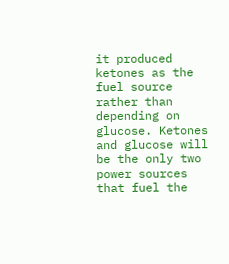it produced ketones as the fuel source rather than depending on glucose. Ketones and glucose will be the only two power sources that fuel the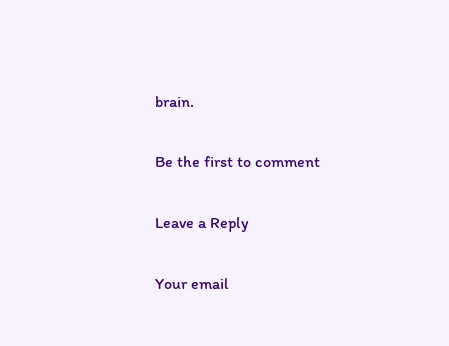brain.

Be the first to comment

Leave a Reply

Your email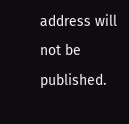address will not be published.